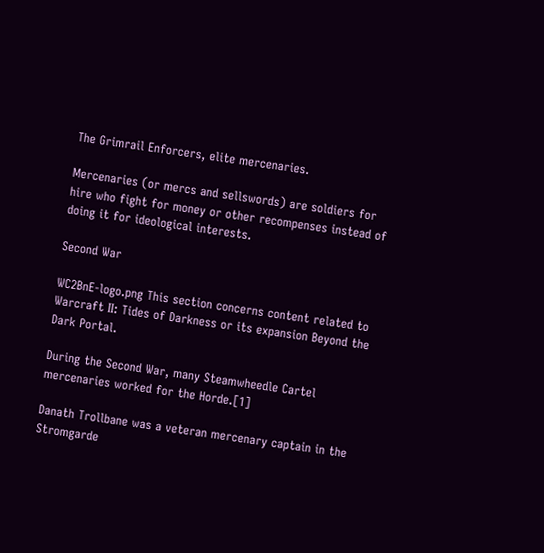The Grimrail Enforcers, elite mercenaries.

Mercenaries (or mercs and sellswords) are soldiers for hire who fight for money or other recompenses instead of doing it for ideological interests.

Second War

WC2BnE-logo.png This section concerns content related to Warcraft II: Tides of Darkness or its expansion Beyond the Dark Portal.

During the Second War, many Steamwheedle Cartel mercenaries worked for the Horde.[1]

Danath Trollbane was a veteran mercenary captain in the Stromgarde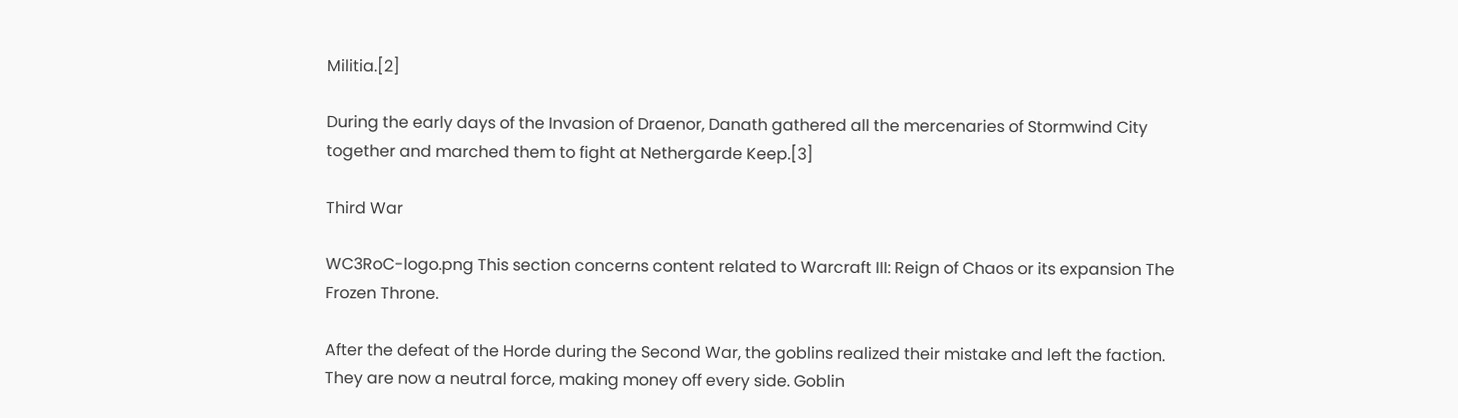Militia.[2]

During the early days of the Invasion of Draenor, Danath gathered all the mercenaries of Stormwind City together and marched them to fight at Nethergarde Keep.[3]

Third War

WC3RoC-logo.png This section concerns content related to Warcraft III: Reign of Chaos or its expansion The Frozen Throne.

After the defeat of the Horde during the Second War, the goblins realized their mistake and left the faction. They are now a neutral force, making money off every side. Goblin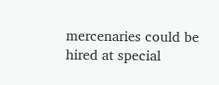mercenaries could be hired at special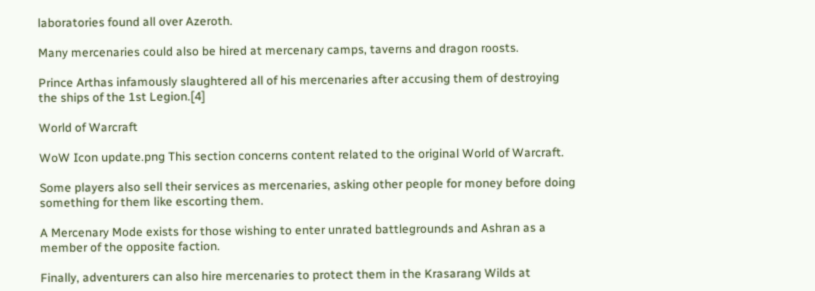laboratories found all over Azeroth.

Many mercenaries could also be hired at mercenary camps, taverns and dragon roosts.

Prince Arthas infamously slaughtered all of his mercenaries after accusing them of destroying the ships of the 1st Legion.[4]

World of Warcraft

WoW Icon update.png This section concerns content related to the original World of Warcraft.

Some players also sell their services as mercenaries, asking other people for money before doing something for them like escorting them.

A Mercenary Mode exists for those wishing to enter unrated battlegrounds and Ashran as a member of the opposite faction.

Finally, adventurers can also hire mercenaries to protect them in the Krasarang Wilds at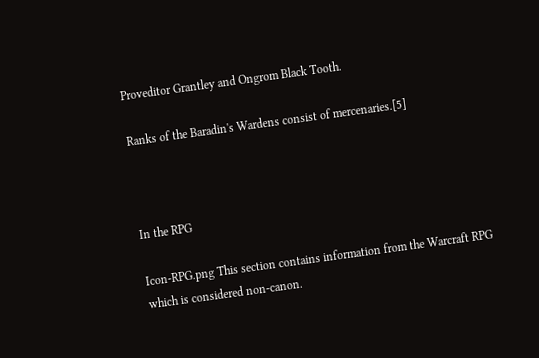Proveditor Grantley and Ongrom Black Tooth.

Ranks of the Baradin's Wardens consist of mercenaries.[5]



In the RPG

Icon-RPG.png This section contains information from the Warcraft RPG which is considered non-canon.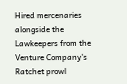Hired mercenaries alongside the Lawkeepers from the Venture Company's Ratchet prowl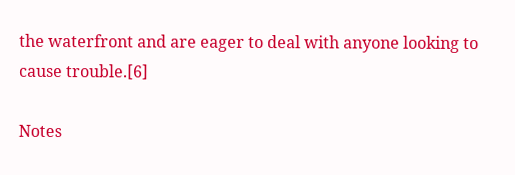the waterfront and are eager to deal with anyone looking to cause trouble.[6]

Notes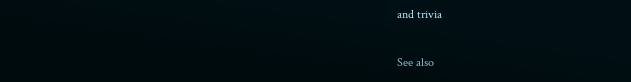and trivia

See also